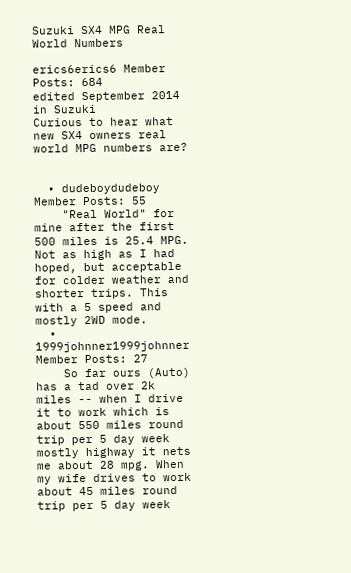Suzuki SX4 MPG Real World Numbers

erics6erics6 Member Posts: 684
edited September 2014 in Suzuki
Curious to hear what new SX4 owners real world MPG numbers are?


  • dudeboydudeboy Member Posts: 55
    "Real World" for mine after the first 500 miles is 25.4 MPG. Not as high as I had hoped, but acceptable for colder weather and shorter trips. This with a 5 speed and mostly 2WD mode.
  • 1999johnner1999johnner Member Posts: 27
    So far ours (Auto) has a tad over 2k miles -- when I drive it to work which is about 550 miles round trip per 5 day week mostly highway it nets me about 28 mpg. When my wife drives to work about 45 miles round trip per 5 day week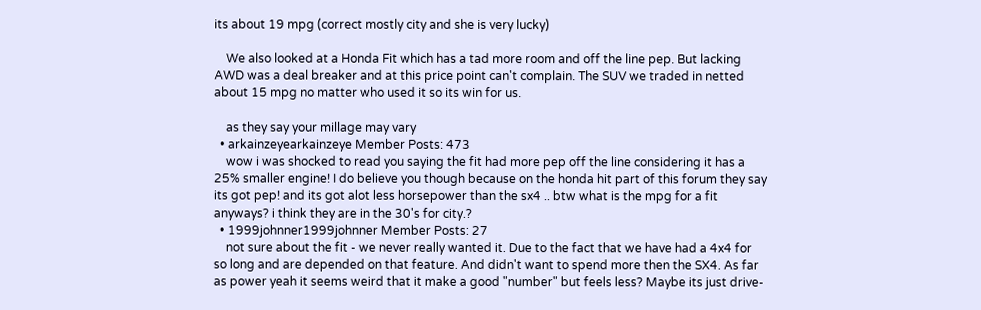its about 19 mpg (correct mostly city and she is very lucky)

    We also looked at a Honda Fit which has a tad more room and off the line pep. But lacking AWD was a deal breaker and at this price point can't complain. The SUV we traded in netted about 15 mpg no matter who used it so its win for us.

    as they say your millage may vary
  • arkainzeyearkainzeye Member Posts: 473
    wow i was shocked to read you saying the fit had more pep off the line considering it has a 25% smaller engine! I do believe you though because on the honda hit part of this forum they say its got pep! and its got alot less horsepower than the sx4 .. btw what is the mpg for a fit anyways? i think they are in the 30's for city.?
  • 1999johnner1999johnner Member Posts: 27
    not sure about the fit - we never really wanted it. Due to the fact that we have had a 4x4 for so long and are depended on that feature. And didn't want to spend more then the SX4. As far as power yeah it seems weird that it make a good "number" but feels less? Maybe its just drive-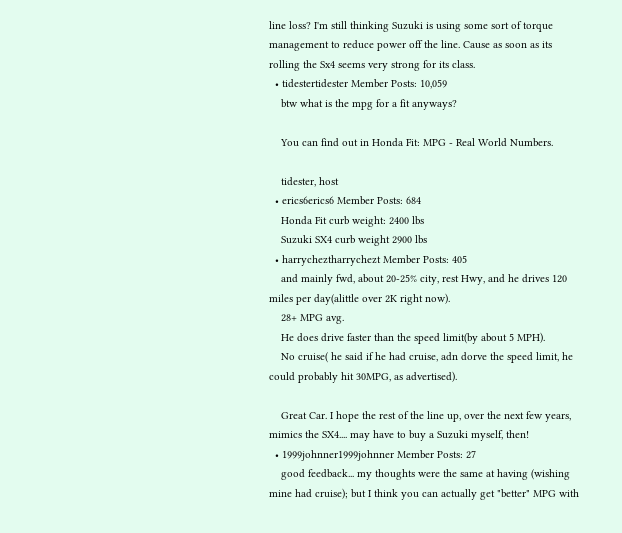line loss? I'm still thinking Suzuki is using some sort of torque management to reduce power off the line. Cause as soon as its rolling the Sx4 seems very strong for its class.
  • tidestertidester Member Posts: 10,059
    btw what is the mpg for a fit anyways?

    You can find out in Honda Fit: MPG - Real World Numbers.

    tidester, host
  • erics6erics6 Member Posts: 684
    Honda Fit curb weight: 2400 lbs
    Suzuki SX4 curb weight 2900 lbs
  • harrycheztharrychezt Member Posts: 405
    and mainly fwd, about 20-25% city, rest Hwy, and he drives 120 miles per day(alittle over 2K right now).
    28+ MPG avg.
    He does drive faster than the speed limit(by about 5 MPH).
    No cruise( he said if he had cruise, adn dorve the speed limit, he could probably hit 30MPG, as advertised).

    Great Car. I hope the rest of the line up, over the next few years, mimics the SX4.... may have to buy a Suzuki myself, then!
  • 1999johnner1999johnner Member Posts: 27
    good feedback... my thoughts were the same at having (wishing mine had cruise); but I think you can actually get "better" MPG with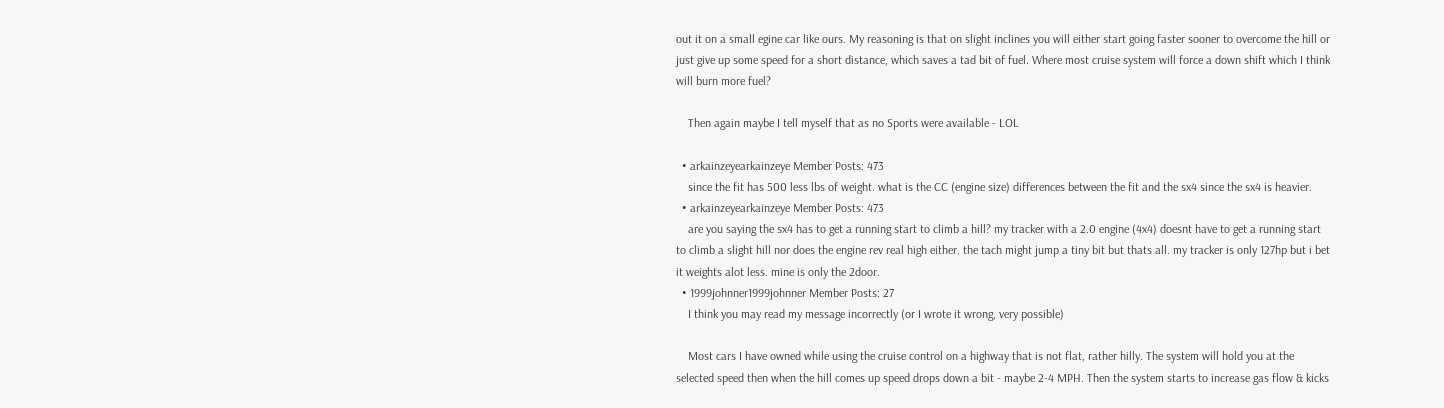out it on a small egine car like ours. My reasoning is that on slight inclines you will either start going faster sooner to overcome the hill or just give up some speed for a short distance, which saves a tad bit of fuel. Where most cruise system will force a down shift which I think will burn more fuel?

    Then again maybe I tell myself that as no Sports were available - LOL

  • arkainzeyearkainzeye Member Posts: 473
    since the fit has 500 less lbs of weight. what is the CC (engine size) differences between the fit and the sx4 since the sx4 is heavier.
  • arkainzeyearkainzeye Member Posts: 473
    are you saying the sx4 has to get a running start to climb a hill? my tracker with a 2.0 engine (4x4) doesnt have to get a running start to climb a slight hill nor does the engine rev real high either. the tach might jump a tiny bit but thats all. my tracker is only 127hp but i bet it weights alot less. mine is only the 2door.
  • 1999johnner1999johnner Member Posts: 27
    I think you may read my message incorrectly (or I wrote it wrong, very possible)

    Most cars I have owned while using the cruise control on a highway that is not flat, rather hilly. The system will hold you at the selected speed then when the hill comes up speed drops down a bit - maybe 2-4 MPH. Then the system starts to increase gas flow & kicks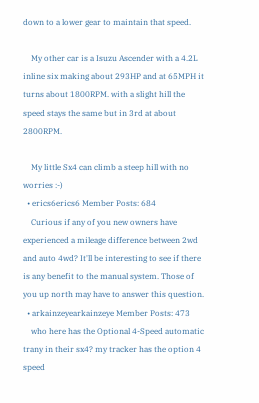down to a lower gear to maintain that speed.

    My other car is a Isuzu Ascender with a 4.2L inline six making about 293HP and at 65MPH it turns about 1800RPM. with a slight hill the speed stays the same but in 3rd at about 2800RPM.

    My little Sx4 can climb a steep hill with no worries :-)
  • erics6erics6 Member Posts: 684
    Curious if any of you new owners have experienced a mileage difference between 2wd and auto 4wd? It'll be interesting to see if there is any benefit to the manual system. Those of you up north may have to answer this question.
  • arkainzeyearkainzeye Member Posts: 473
    who here has the Optional 4-Speed automatic trany in their sx4? my tracker has the option 4 speed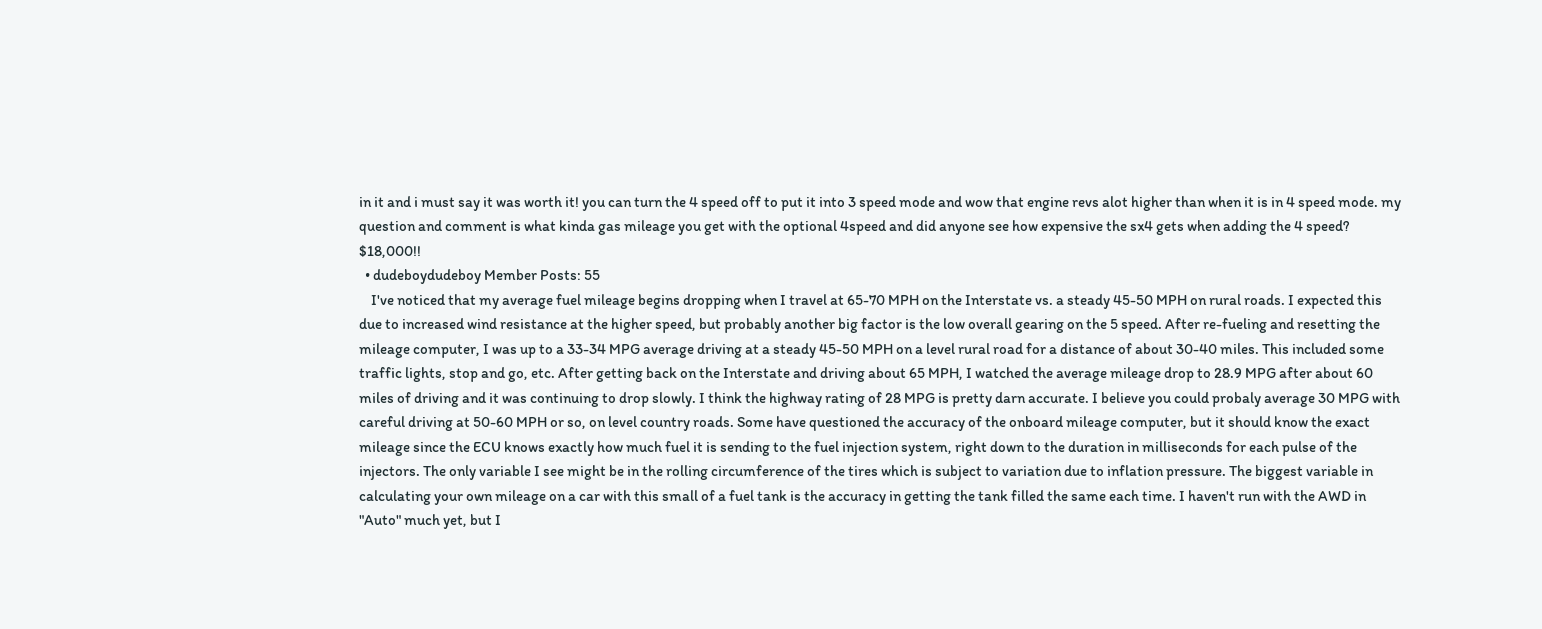in it and i must say it was worth it! you can turn the 4 speed off to put it into 3 speed mode and wow that engine revs alot higher than when it is in 4 speed mode. my question and comment is what kinda gas mileage you get with the optional 4speed and did anyone see how expensive the sx4 gets when adding the 4 speed? $18,000!!
  • dudeboydudeboy Member Posts: 55
    I've noticed that my average fuel mileage begins dropping when I travel at 65-70 MPH on the Interstate vs. a steady 45-50 MPH on rural roads. I expected this due to increased wind resistance at the higher speed, but probably another big factor is the low overall gearing on the 5 speed. After re-fueling and resetting the mileage computer, I was up to a 33-34 MPG average driving at a steady 45-50 MPH on a level rural road for a distance of about 30-40 miles. This included some traffic lights, stop and go, etc. After getting back on the Interstate and driving about 65 MPH, I watched the average mileage drop to 28.9 MPG after about 60 miles of driving and it was continuing to drop slowly. I think the highway rating of 28 MPG is pretty darn accurate. I believe you could probaly average 30 MPG with careful driving at 50-60 MPH or so, on level country roads. Some have questioned the accuracy of the onboard mileage computer, but it should know the exact mileage since the ECU knows exactly how much fuel it is sending to the fuel injection system, right down to the duration in milliseconds for each pulse of the injectors. The only variable I see might be in the rolling circumference of the tires which is subject to variation due to inflation pressure. The biggest variable in calculating your own mileage on a car with this small of a fuel tank is the accuracy in getting the tank filled the same each time. I haven't run with the AWD in "Auto" much yet, but I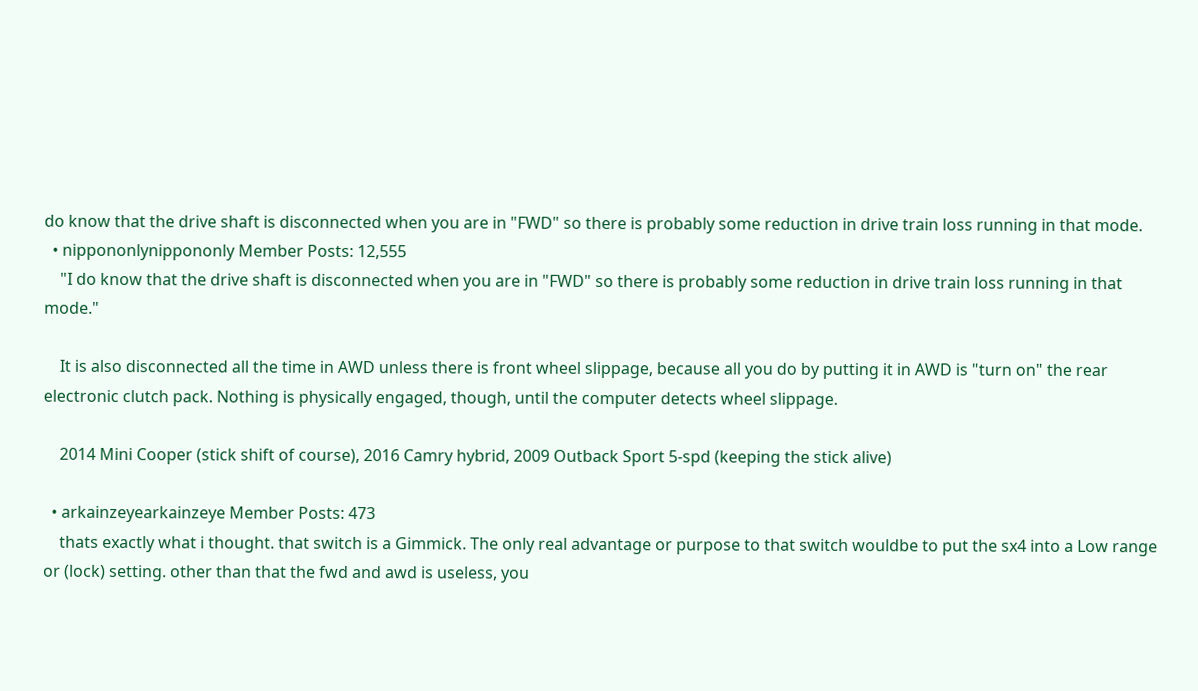do know that the drive shaft is disconnected when you are in "FWD" so there is probably some reduction in drive train loss running in that mode.
  • nippononlynippononly Member Posts: 12,555
    "I do know that the drive shaft is disconnected when you are in "FWD" so there is probably some reduction in drive train loss running in that mode."

    It is also disconnected all the time in AWD unless there is front wheel slippage, because all you do by putting it in AWD is "turn on" the rear electronic clutch pack. Nothing is physically engaged, though, until the computer detects wheel slippage.

    2014 Mini Cooper (stick shift of course), 2016 Camry hybrid, 2009 Outback Sport 5-spd (keeping the stick alive)

  • arkainzeyearkainzeye Member Posts: 473
    thats exactly what i thought. that switch is a Gimmick. The only real advantage or purpose to that switch wouldbe to put the sx4 into a Low range or (lock) setting. other than that the fwd and awd is useless, you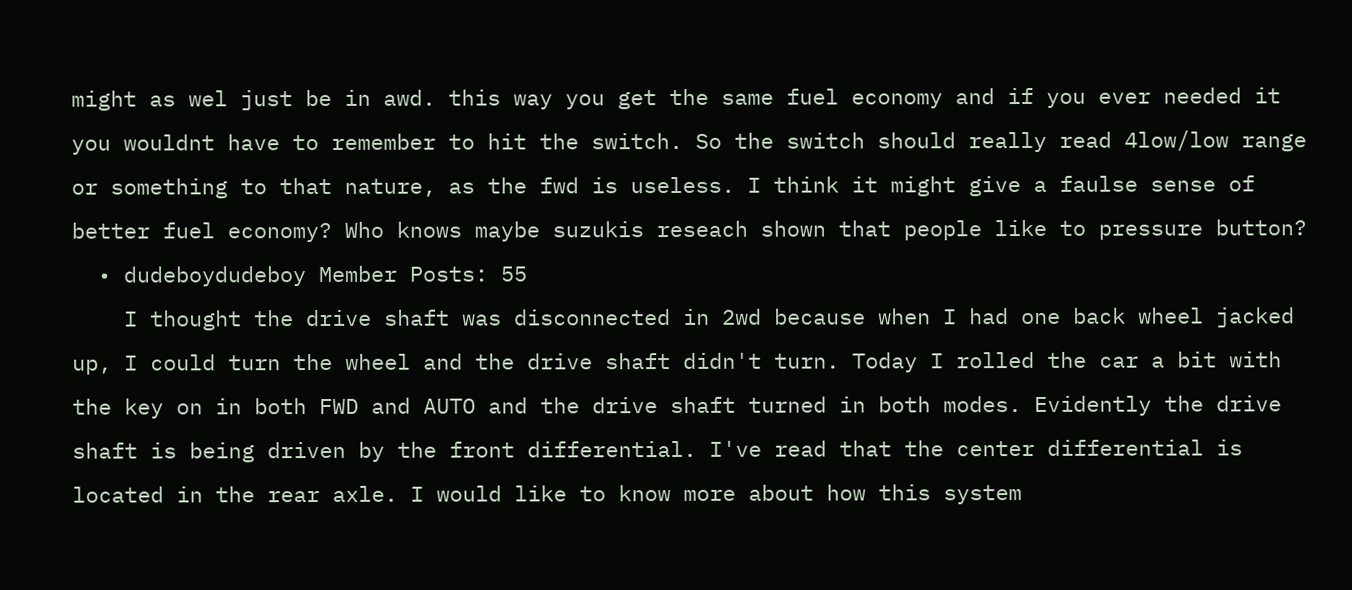might as wel just be in awd. this way you get the same fuel economy and if you ever needed it you wouldnt have to remember to hit the switch. So the switch should really read 4low/low range or something to that nature, as the fwd is useless. I think it might give a faulse sense of better fuel economy? Who knows maybe suzukis reseach shown that people like to pressure button?
  • dudeboydudeboy Member Posts: 55
    I thought the drive shaft was disconnected in 2wd because when I had one back wheel jacked up, I could turn the wheel and the drive shaft didn't turn. Today I rolled the car a bit with the key on in both FWD and AUTO and the drive shaft turned in both modes. Evidently the drive shaft is being driven by the front differential. I've read that the center differential is located in the rear axle. I would like to know more about how this system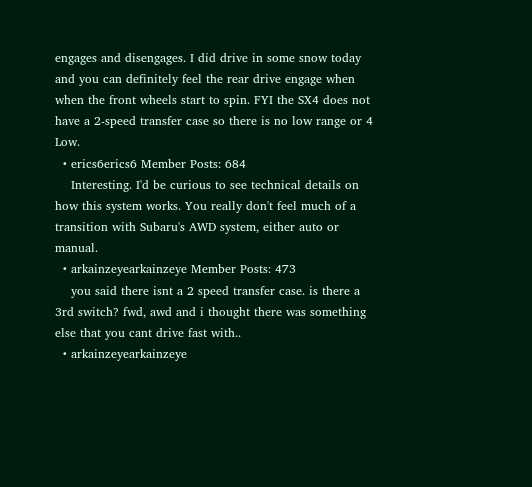engages and disengages. I did drive in some snow today and you can definitely feel the rear drive engage when when the front wheels start to spin. FYI the SX4 does not have a 2-speed transfer case so there is no low range or 4 Low.
  • erics6erics6 Member Posts: 684
    Interesting. I'd be curious to see technical details on how this system works. You really don't feel much of a transition with Subaru's AWD system, either auto or manual.
  • arkainzeyearkainzeye Member Posts: 473
    you said there isnt a 2 speed transfer case. is there a 3rd switch? fwd, awd and i thought there was something else that you cant drive fast with..
  • arkainzeyearkainzeye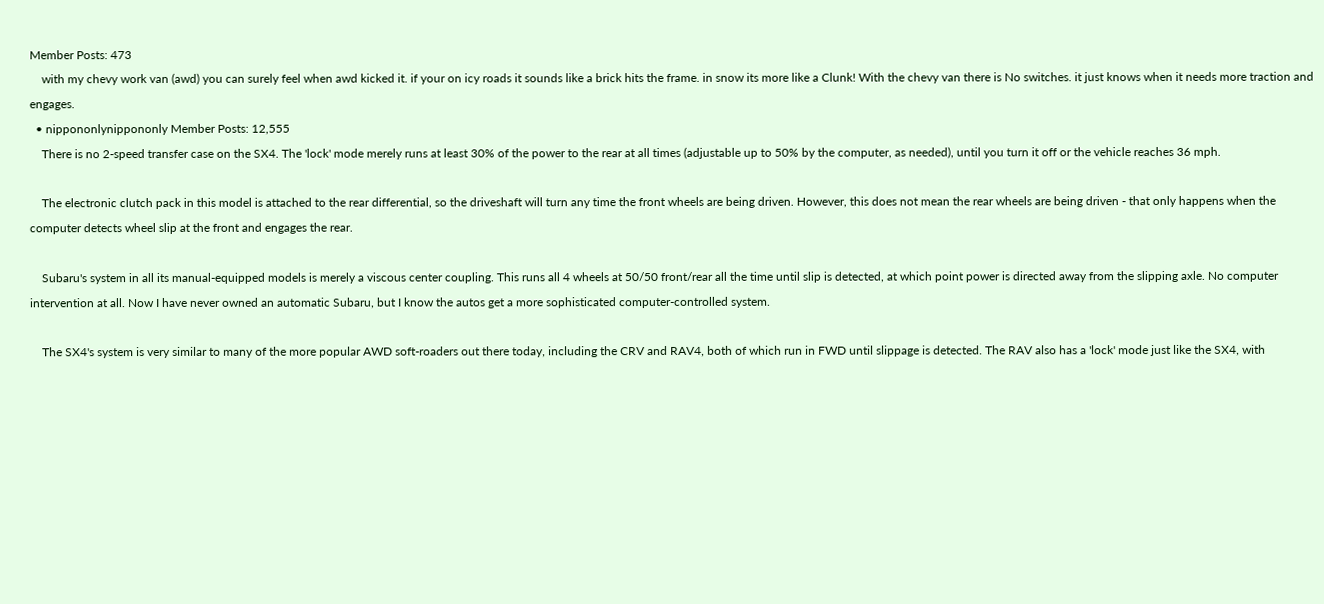Member Posts: 473
    with my chevy work van (awd) you can surely feel when awd kicked it. if your on icy roads it sounds like a brick hits the frame. in snow its more like a Clunk! With the chevy van there is No switches. it just knows when it needs more traction and engages.
  • nippononlynippononly Member Posts: 12,555
    There is no 2-speed transfer case on the SX4. The 'lock' mode merely runs at least 30% of the power to the rear at all times (adjustable up to 50% by the computer, as needed), until you turn it off or the vehicle reaches 36 mph.

    The electronic clutch pack in this model is attached to the rear differential, so the driveshaft will turn any time the front wheels are being driven. However, this does not mean the rear wheels are being driven - that only happens when the computer detects wheel slip at the front and engages the rear.

    Subaru's system in all its manual-equipped models is merely a viscous center coupling. This runs all 4 wheels at 50/50 front/rear all the time until slip is detected, at which point power is directed away from the slipping axle. No computer intervention at all. Now I have never owned an automatic Subaru, but I know the autos get a more sophisticated computer-controlled system.

    The SX4's system is very similar to many of the more popular AWD soft-roaders out there today, including the CRV and RAV4, both of which run in FWD until slippage is detected. The RAV also has a 'lock' mode just like the SX4, with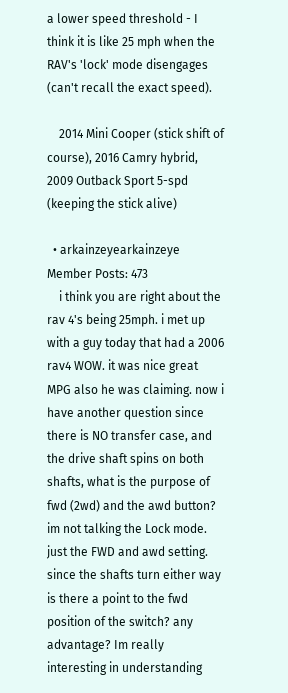a lower speed threshold - I think it is like 25 mph when the RAV's 'lock' mode disengages (can't recall the exact speed).

    2014 Mini Cooper (stick shift of course), 2016 Camry hybrid, 2009 Outback Sport 5-spd (keeping the stick alive)

  • arkainzeyearkainzeye Member Posts: 473
    i think you are right about the rav 4's being 25mph. i met up with a guy today that had a 2006 rav4 WOW. it was nice great MPG also he was claiming. now i have another question since there is NO transfer case, and the drive shaft spins on both shafts, what is the purpose of fwd (2wd) and the awd button? im not talking the Lock mode. just the FWD and awd setting. since the shafts turn either way is there a point to the fwd position of the switch? any advantage? Im really interesting in understanding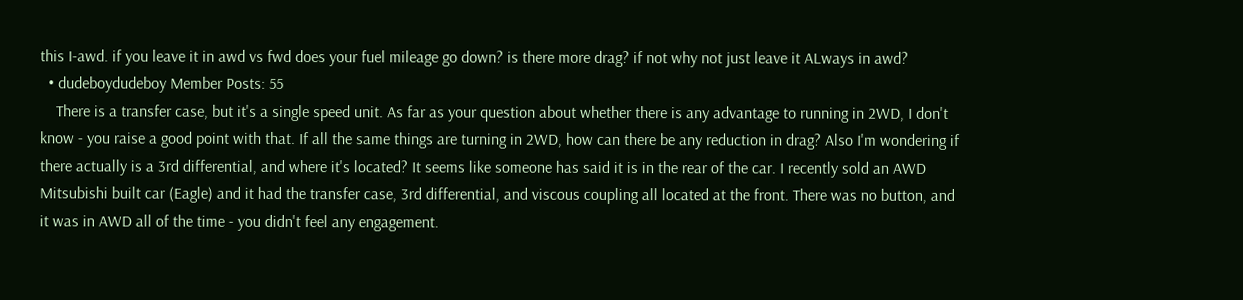this I-awd. if you leave it in awd vs fwd does your fuel mileage go down? is there more drag? if not why not just leave it ALways in awd?
  • dudeboydudeboy Member Posts: 55
    There is a transfer case, but it's a single speed unit. As far as your question about whether there is any advantage to running in 2WD, I don't know - you raise a good point with that. If all the same things are turning in 2WD, how can there be any reduction in drag? Also I'm wondering if there actually is a 3rd differential, and where it's located? It seems like someone has said it is in the rear of the car. I recently sold an AWD Mitsubishi built car (Eagle) and it had the transfer case, 3rd differential, and viscous coupling all located at the front. There was no button, and it was in AWD all of the time - you didn't feel any engagement.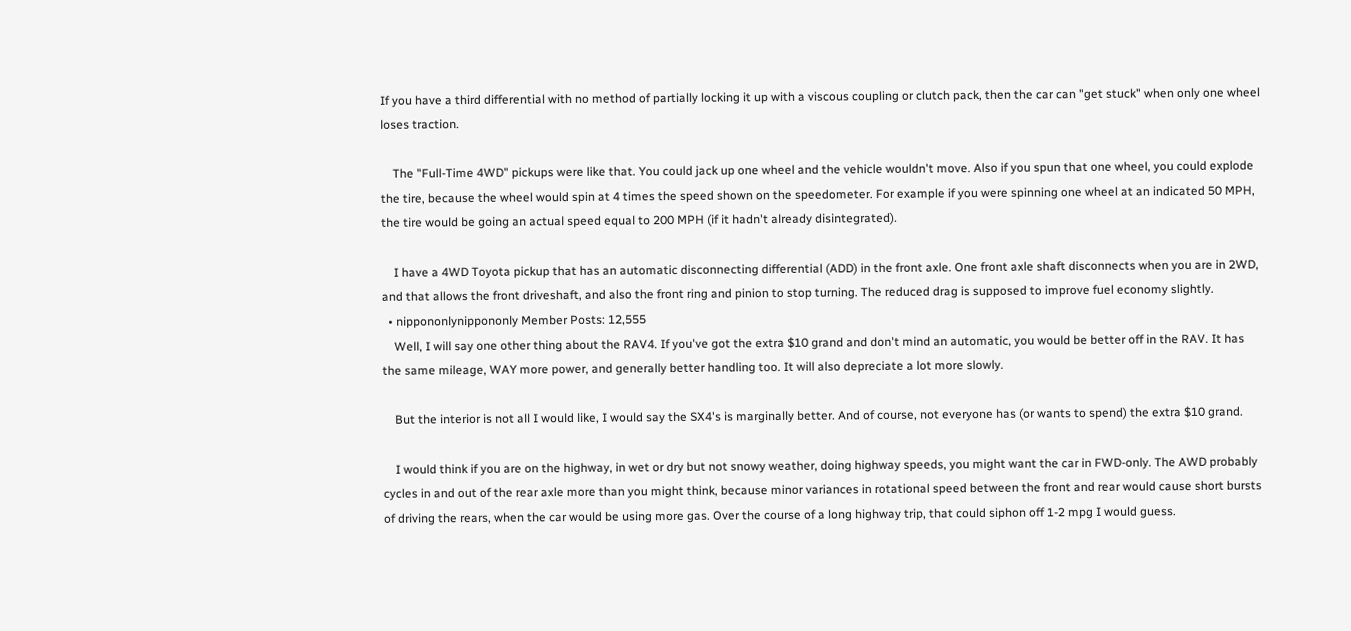If you have a third differential with no method of partially locking it up with a viscous coupling or clutch pack, then the car can "get stuck" when only one wheel loses traction.

    The "Full-Time 4WD" pickups were like that. You could jack up one wheel and the vehicle wouldn't move. Also if you spun that one wheel, you could explode the tire, because the wheel would spin at 4 times the speed shown on the speedometer. For example if you were spinning one wheel at an indicated 50 MPH, the tire would be going an actual speed equal to 200 MPH (if it hadn't already disintegrated).

    I have a 4WD Toyota pickup that has an automatic disconnecting differential (ADD) in the front axle. One front axle shaft disconnects when you are in 2WD, and that allows the front driveshaft, and also the front ring and pinion to stop turning. The reduced drag is supposed to improve fuel economy slightly.
  • nippononlynippononly Member Posts: 12,555
    Well, I will say one other thing about the RAV4. If you've got the extra $10 grand and don't mind an automatic, you would be better off in the RAV. It has the same mileage, WAY more power, and generally better handling too. It will also depreciate a lot more slowly.

    But the interior is not all I would like, I would say the SX4's is marginally better. And of course, not everyone has (or wants to spend) the extra $10 grand.

    I would think if you are on the highway, in wet or dry but not snowy weather, doing highway speeds, you might want the car in FWD-only. The AWD probably cycles in and out of the rear axle more than you might think, because minor variances in rotational speed between the front and rear would cause short bursts of driving the rears, when the car would be using more gas. Over the course of a long highway trip, that could siphon off 1-2 mpg I would guess.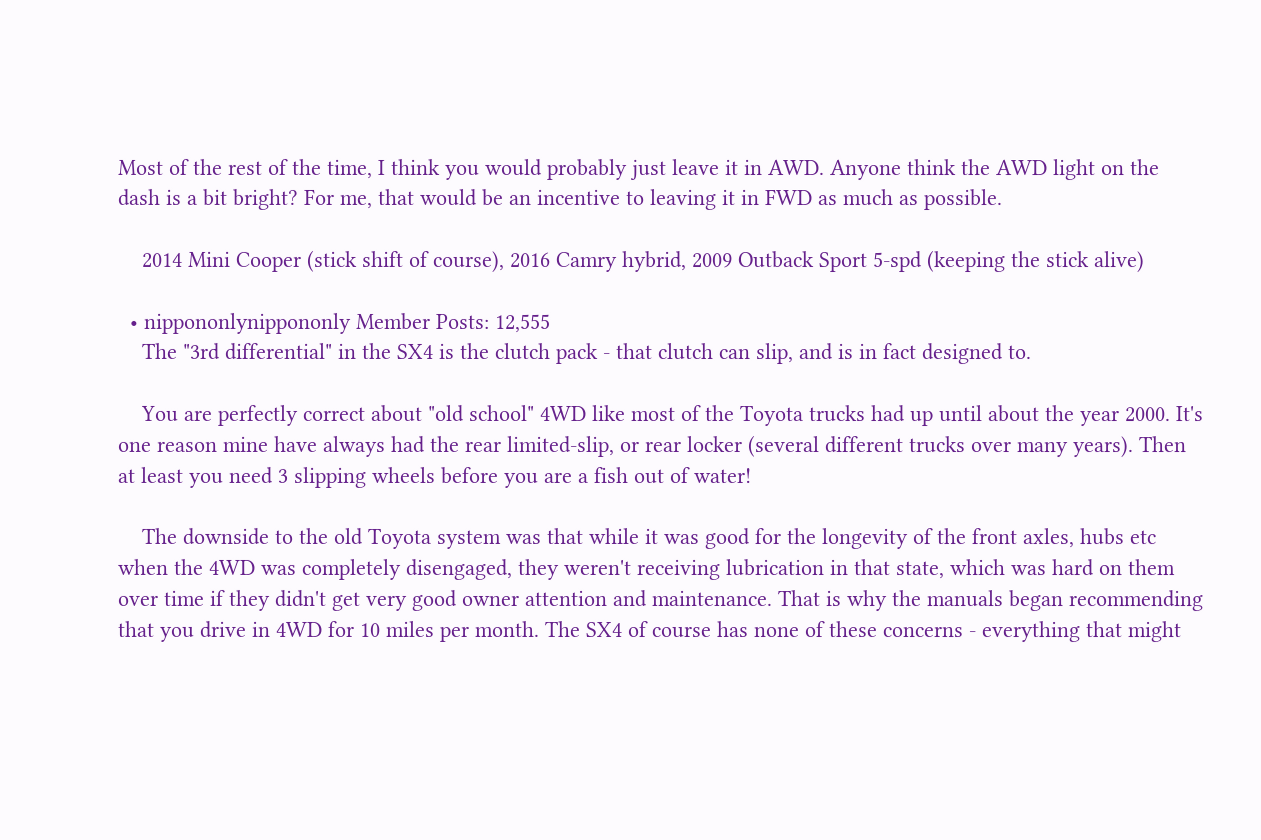Most of the rest of the time, I think you would probably just leave it in AWD. Anyone think the AWD light on the dash is a bit bright? For me, that would be an incentive to leaving it in FWD as much as possible.

    2014 Mini Cooper (stick shift of course), 2016 Camry hybrid, 2009 Outback Sport 5-spd (keeping the stick alive)

  • nippononlynippononly Member Posts: 12,555
    The "3rd differential" in the SX4 is the clutch pack - that clutch can slip, and is in fact designed to.

    You are perfectly correct about "old school" 4WD like most of the Toyota trucks had up until about the year 2000. It's one reason mine have always had the rear limited-slip, or rear locker (several different trucks over many years). Then at least you need 3 slipping wheels before you are a fish out of water!

    The downside to the old Toyota system was that while it was good for the longevity of the front axles, hubs etc when the 4WD was completely disengaged, they weren't receiving lubrication in that state, which was hard on them over time if they didn't get very good owner attention and maintenance. That is why the manuals began recommending that you drive in 4WD for 10 miles per month. The SX4 of course has none of these concerns - everything that might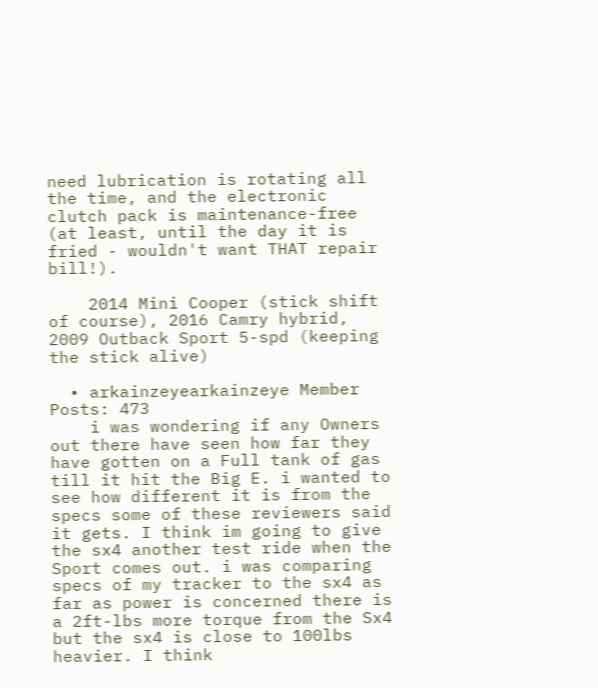need lubrication is rotating all the time, and the electronic clutch pack is maintenance-free (at least, until the day it is fried - wouldn't want THAT repair bill!).

    2014 Mini Cooper (stick shift of course), 2016 Camry hybrid, 2009 Outback Sport 5-spd (keeping the stick alive)

  • arkainzeyearkainzeye Member Posts: 473
    i was wondering if any Owners out there have seen how far they have gotten on a Full tank of gas till it hit the Big E. i wanted to see how different it is from the specs some of these reviewers said it gets. I think im going to give the sx4 another test ride when the Sport comes out. i was comparing specs of my tracker to the sx4 as far as power is concerned there is a 2ft-lbs more torque from the Sx4 but the sx4 is close to 100lbs heavier. I think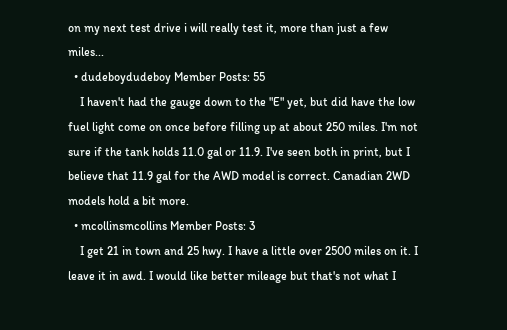on my next test drive i will really test it, more than just a few miles...
  • dudeboydudeboy Member Posts: 55
    I haven't had the gauge down to the "E" yet, but did have the low fuel light come on once before filling up at about 250 miles. I'm not sure if the tank holds 11.0 gal or 11.9. I've seen both in print, but I believe that 11.9 gal for the AWD model is correct. Canadian 2WD models hold a bit more.
  • mcollinsmcollins Member Posts: 3
    I get 21 in town and 25 hwy. I have a little over 2500 miles on it. I leave it in awd. I would like better mileage but that's not what I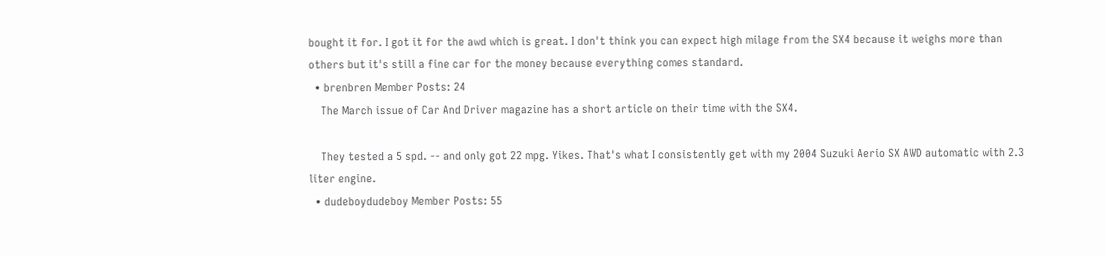bought it for. I got it for the awd which is great. I don't think you can expect high milage from the SX4 because it weighs more than others but it's still a fine car for the money because everything comes standard.
  • brenbren Member Posts: 24
    The March issue of Car And Driver magazine has a short article on their time with the SX4.

    They tested a 5 spd. -- and only got 22 mpg. Yikes. That's what I consistently get with my 2004 Suzuki Aerio SX AWD automatic with 2.3 liter engine.
  • dudeboydudeboy Member Posts: 55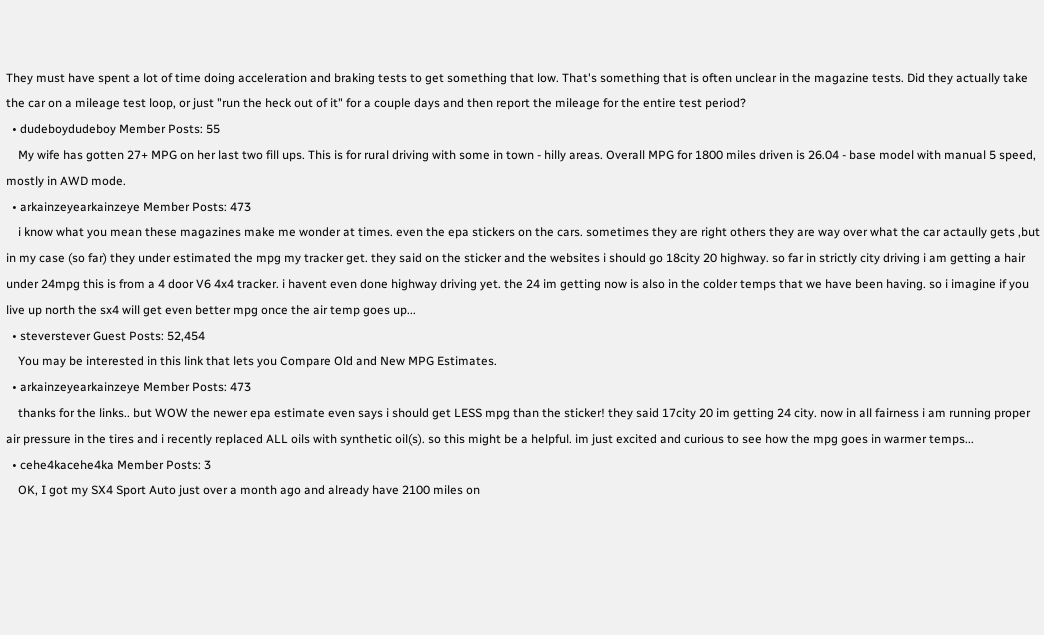They must have spent a lot of time doing acceleration and braking tests to get something that low. That's something that is often unclear in the magazine tests. Did they actually take the car on a mileage test loop, or just "run the heck out of it" for a couple days and then report the mileage for the entire test period?
  • dudeboydudeboy Member Posts: 55
    My wife has gotten 27+ MPG on her last two fill ups. This is for rural driving with some in town - hilly areas. Overall MPG for 1800 miles driven is 26.04 - base model with manual 5 speed, mostly in AWD mode.
  • arkainzeyearkainzeye Member Posts: 473
    i know what you mean these magazines make me wonder at times. even the epa stickers on the cars. sometimes they are right others they are way over what the car actaully gets ,but in my case (so far) they under estimated the mpg my tracker get. they said on the sticker and the websites i should go 18city 20 highway. so far in strictly city driving i am getting a hair under 24mpg this is from a 4 door V6 4x4 tracker. i havent even done highway driving yet. the 24 im getting now is also in the colder temps that we have been having. so i imagine if you live up north the sx4 will get even better mpg once the air temp goes up...
  • steverstever Guest Posts: 52,454
    You may be interested in this link that lets you Compare Old and New MPG Estimates.
  • arkainzeyearkainzeye Member Posts: 473
    thanks for the links.. but WOW the newer epa estimate even says i should get LESS mpg than the sticker! they said 17city 20 im getting 24 city. now in all fairness i am running proper air pressure in the tires and i recently replaced ALL oils with synthetic oil(s). so this might be a helpful. im just excited and curious to see how the mpg goes in warmer temps...
  • cehe4kacehe4ka Member Posts: 3
    OK, I got my SX4 Sport Auto just over a month ago and already have 2100 miles on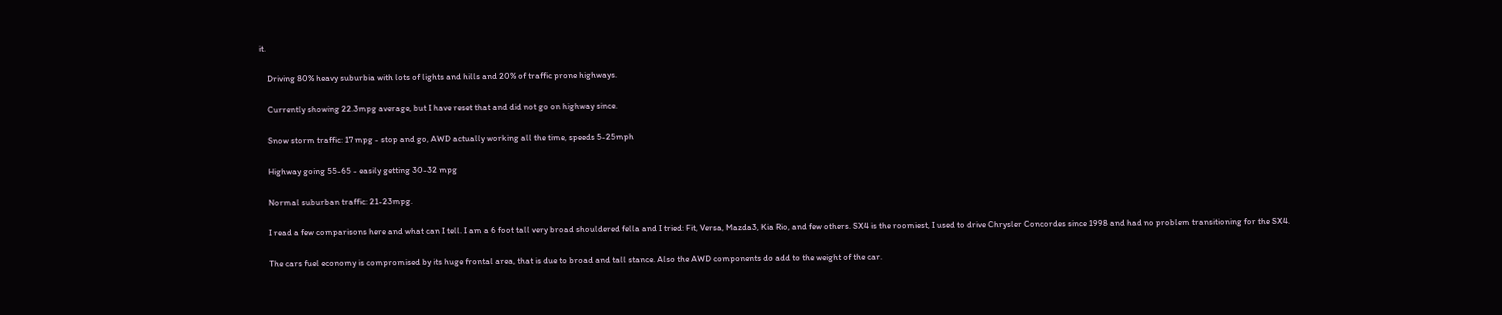it.

    Driving 80% heavy suburbia with lots of lights and hills and 20% of traffic prone highways.

    Currently showing 22.3mpg average, but I have reset that and did not go on highway since.

    Snow storm traffic: 17 mpg - stop and go, AWD actually working all the time, speeds 5-25mph

    Highway going 55-65 - easily getting 30-32 mpg

    Normal suburban traffic: 21-23mpg.

    I read a few comparisons here and what can I tell. I am a 6 foot tall very broad shouldered fella and I tried: Fit, Versa, Mazda3, Kia Rio, and few others. SX4 is the roomiest, I used to drive Chrysler Concordes since 1998 and had no problem transitioning for the SX4.

    The cars fuel economy is compromised by its huge frontal area, that is due to broad and tall stance. Also the AWD components do add to the weight of the car.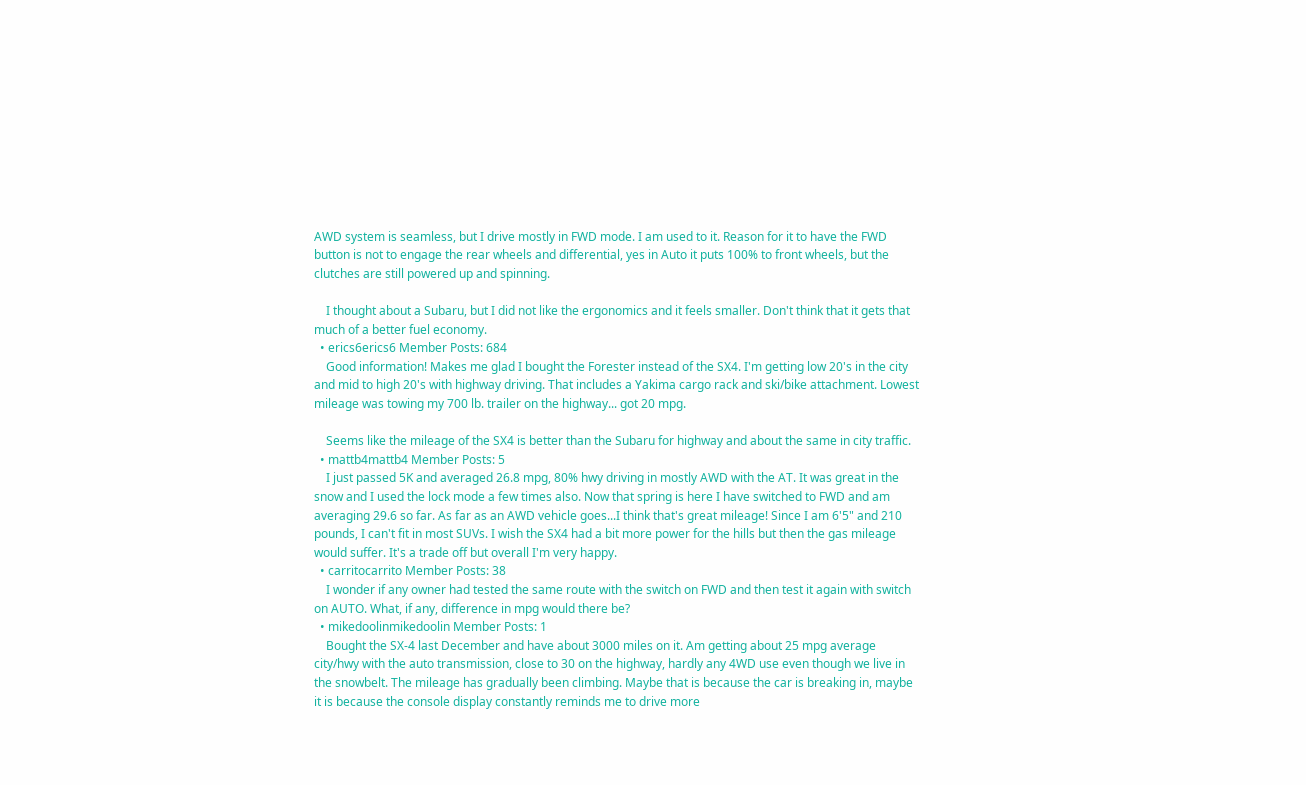AWD system is seamless, but I drive mostly in FWD mode. I am used to it. Reason for it to have the FWD button is not to engage the rear wheels and differential, yes in Auto it puts 100% to front wheels, but the clutches are still powered up and spinning.

    I thought about a Subaru, but I did not like the ergonomics and it feels smaller. Don't think that it gets that much of a better fuel economy.
  • erics6erics6 Member Posts: 684
    Good information! Makes me glad I bought the Forester instead of the SX4. I'm getting low 20's in the city and mid to high 20's with highway driving. That includes a Yakima cargo rack and ski/bike attachment. Lowest mileage was towing my 700 lb. trailer on the highway... got 20 mpg.

    Seems like the mileage of the SX4 is better than the Subaru for highway and about the same in city traffic.
  • mattb4mattb4 Member Posts: 5
    I just passed 5K and averaged 26.8 mpg, 80% hwy driving in mostly AWD with the AT. It was great in the snow and I used the lock mode a few times also. Now that spring is here I have switched to FWD and am averaging 29.6 so far. As far as an AWD vehicle goes...I think that's great mileage! Since I am 6'5" and 210 pounds, I can't fit in most SUVs. I wish the SX4 had a bit more power for the hills but then the gas mileage would suffer. It's a trade off but overall I'm very happy.
  • carritocarrito Member Posts: 38
    I wonder if any owner had tested the same route with the switch on FWD and then test it again with switch on AUTO. What, if any, difference in mpg would there be?
  • mikedoolinmikedoolin Member Posts: 1
    Bought the SX-4 last December and have about 3000 miles on it. Am getting about 25 mpg average city/hwy with the auto transmission, close to 30 on the highway, hardly any 4WD use even though we live in the snowbelt. The mileage has gradually been climbing. Maybe that is because the car is breaking in, maybe it is because the console display constantly reminds me to drive more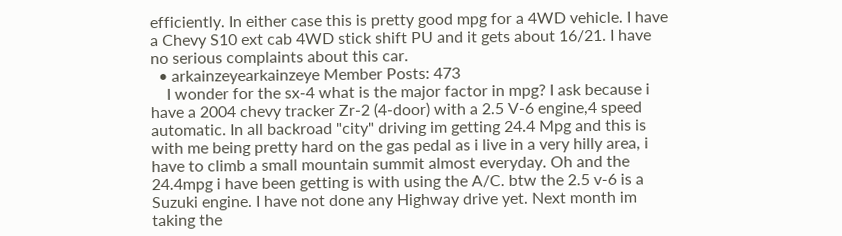efficiently. In either case this is pretty good mpg for a 4WD vehicle. I have a Chevy S10 ext cab 4WD stick shift PU and it gets about 16/21. I have no serious complaints about this car.
  • arkainzeyearkainzeye Member Posts: 473
    I wonder for the sx-4 what is the major factor in mpg? I ask because i have a 2004 chevy tracker Zr-2 (4-door) with a 2.5 V-6 engine,4 speed automatic. In all backroad "city" driving im getting 24.4 Mpg and this is with me being pretty hard on the gas pedal as i live in a very hilly area, i have to climb a small mountain summit almost everyday. Oh and the 24.4mpg i have been getting is with using the A/C. btw the 2.5 v-6 is a Suzuki engine. I have not done any Highway drive yet. Next month im taking the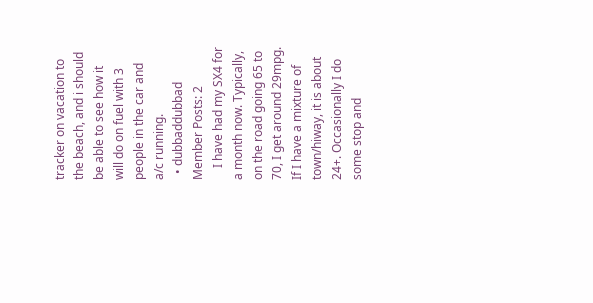tracker on vacation to the beach, and i should be able to see how it will do on fuel with 3 people in the car and a/c running.
  • dubbaddubbad Member Posts: 2
    I have had my SX4 for a month now. Typically, on the road going 65 to 70, I get around 29mpg. If I have a mixture of town/hiway, it is about 24+. Occasionally I do some stop and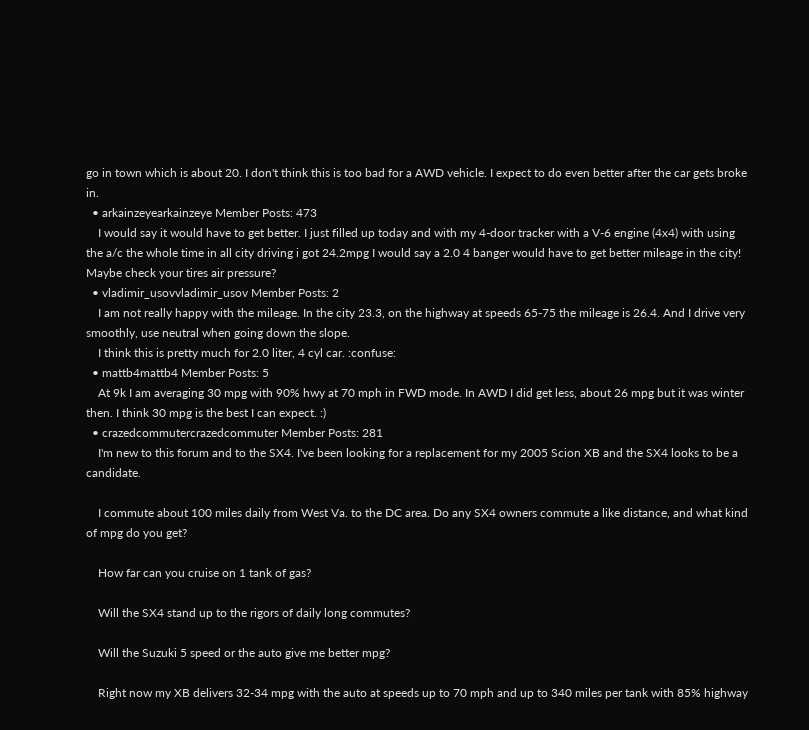go in town which is about 20. I don't think this is too bad for a AWD vehicle. I expect to do even better after the car gets broke in.
  • arkainzeyearkainzeye Member Posts: 473
    I would say it would have to get better. I just filled up today and with my 4-door tracker with a V-6 engine (4x4) with using the a/c the whole time in all city driving i got 24.2mpg I would say a 2.0 4 banger would have to get better mileage in the city! Maybe check your tires air pressure?
  • vladimir_usovvladimir_usov Member Posts: 2
    I am not really happy with the mileage. In the city 23.3, on the highway at speeds 65-75 the mileage is 26.4. And I drive very smoothly, use neutral when going down the slope.
    I think this is pretty much for 2.0 liter, 4 cyl car. :confuse:
  • mattb4mattb4 Member Posts: 5
    At 9k I am averaging 30 mpg with 90% hwy at 70 mph in FWD mode. In AWD I did get less, about 26 mpg but it was winter then. I think 30 mpg is the best I can expect. :)
  • crazedcommutercrazedcommuter Member Posts: 281
    I'm new to this forum and to the SX4. I've been looking for a replacement for my 2005 Scion XB and the SX4 looks to be a candidate.

    I commute about 100 miles daily from West Va. to the DC area. Do any SX4 owners commute a like distance, and what kind of mpg do you get?

    How far can you cruise on 1 tank of gas?

    Will the SX4 stand up to the rigors of daily long commutes?

    Will the Suzuki 5 speed or the auto give me better mpg?

    Right now my XB delivers 32-34 mpg with the auto at speeds up to 70 mph and up to 340 miles per tank with 85% highway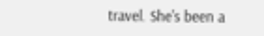travel. She's been a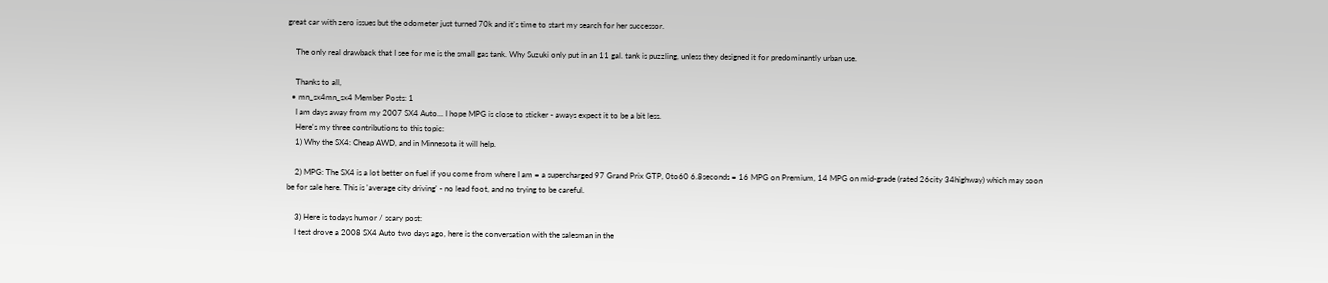great car with zero issues but the odometer just turned 70k and it's time to start my search for her successor.

    The only real drawback that I see for me is the small gas tank. Why Suzuki only put in an 11 gal. tank is puzzling, unless they designed it for predominantly urban use.

    Thanks to all,
  • mn_sx4mn_sx4 Member Posts: 1
    I am days away from my 2007 SX4 Auto... I hope MPG is close to sticker - aways expect it to be a bit less.
    Here's my three contributions to this topic:
    1) Why the SX4: Cheap AWD, and in Minnesota it will help.

    2) MPG: The SX4 is a lot better on fuel if you come from where I am = a supercharged 97 Grand Prix GTP, 0to60 6.8seconds = 16 MPG on Premium, 14 MPG on mid-grade (rated 26city 34highway) which may soon be for sale here. This is 'average city driving' - no lead foot, and no trying to be careful.

    3) Here is todays humor / scary post:
    I test drove a 2008 SX4 Auto two days ago, here is the conversation with the salesman in the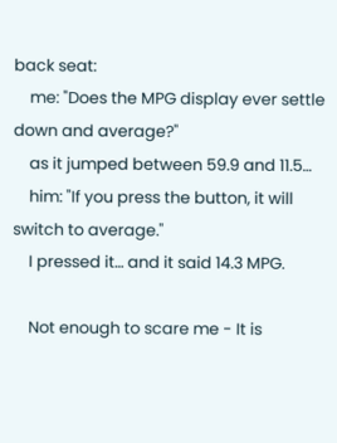back seat:
    me: "Does the MPG display ever settle down and average?"
    as it jumped between 59.9 and 11.5...
    him: "If you press the button, it will switch to average."
    I pressed it... and it said 14.3 MPG.

    Not enough to scare me - It is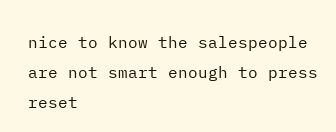nice to know the salespeople are not smart enough to press reset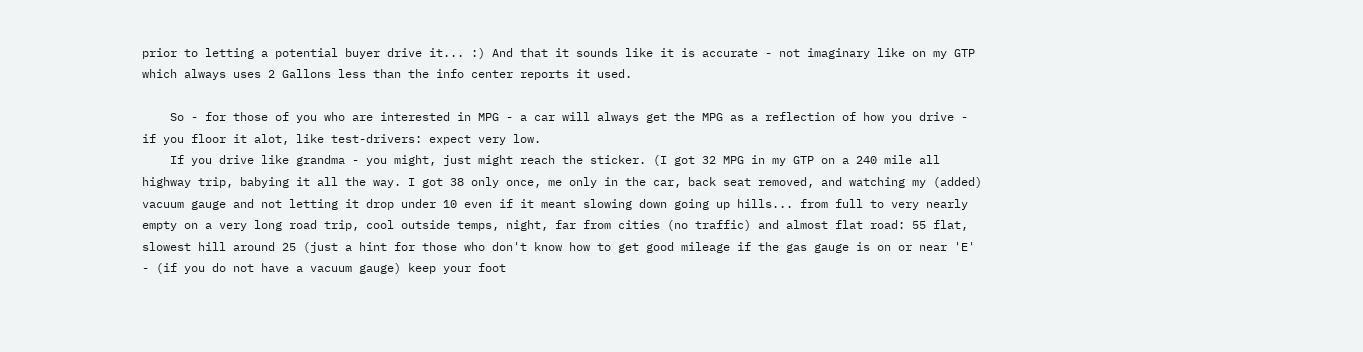prior to letting a potential buyer drive it... :) And that it sounds like it is accurate - not imaginary like on my GTP which always uses 2 Gallons less than the info center reports it used.

    So - for those of you who are interested in MPG - a car will always get the MPG as a reflection of how you drive - if you floor it alot, like test-drivers: expect very low.
    If you drive like grandma - you might, just might reach the sticker. (I got 32 MPG in my GTP on a 240 mile all highway trip, babying it all the way. I got 38 only once, me only in the car, back seat removed, and watching my (added) vacuum gauge and not letting it drop under 10 even if it meant slowing down going up hills... from full to very nearly empty on a very long road trip, cool outside temps, night, far from cities (no traffic) and almost flat road: 55 flat, slowest hill around 25 (just a hint for those who don't know how to get good mileage if the gas gauge is on or near 'E' - (if you do not have a vacuum gauge) keep your foot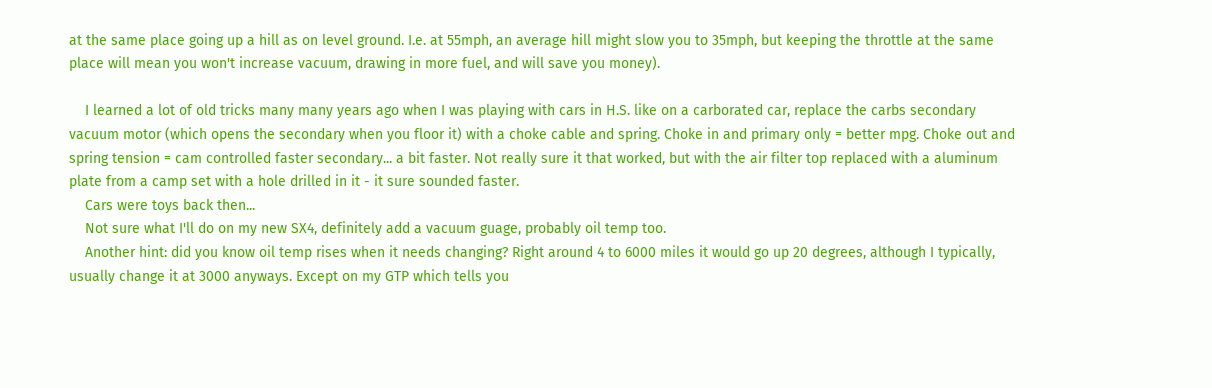at the same place going up a hill as on level ground. I.e. at 55mph, an average hill might slow you to 35mph, but keeping the throttle at the same place will mean you won't increase vacuum, drawing in more fuel, and will save you money).

    I learned a lot of old tricks many many years ago when I was playing with cars in H.S. like on a carborated car, replace the carbs secondary vacuum motor (which opens the secondary when you floor it) with a choke cable and spring. Choke in and primary only = better mpg. Choke out and spring tension = cam controlled faster secondary... a bit faster. Not really sure it that worked, but with the air filter top replaced with a aluminum plate from a camp set with a hole drilled in it - it sure sounded faster.
    Cars were toys back then...
    Not sure what I'll do on my new SX4, definitely add a vacuum guage, probably oil temp too.
    Another hint: did you know oil temp rises when it needs changing? Right around 4 to 6000 miles it would go up 20 degrees, although I typically, usually change it at 3000 anyways. Except on my GTP which tells you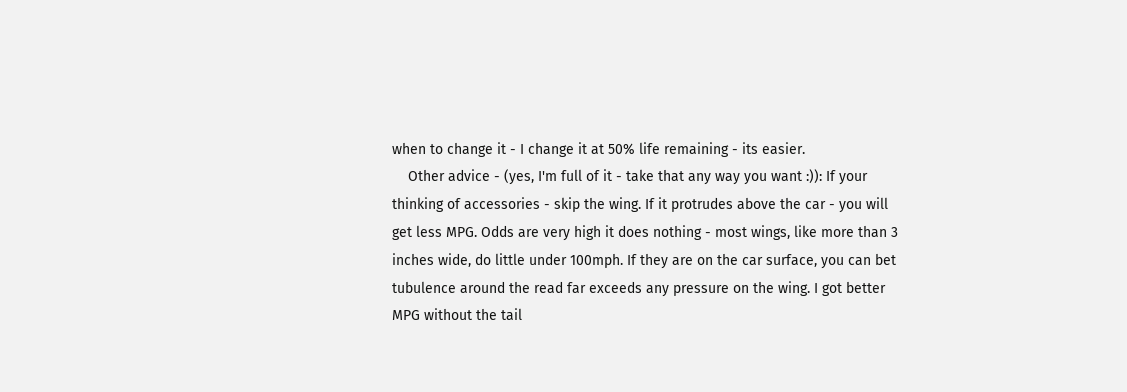when to change it - I change it at 50% life remaining - its easier.
    Other advice - (yes, I'm full of it - take that any way you want :)): If your thinking of accessories - skip the wing. If it protrudes above the car - you will get less MPG. Odds are very high it does nothing - most wings, like more than 3 inches wide, do little under 100mph. If they are on the car surface, you can bet tubulence around the read far exceeds any pressure on the wing. I got better MPG without the tail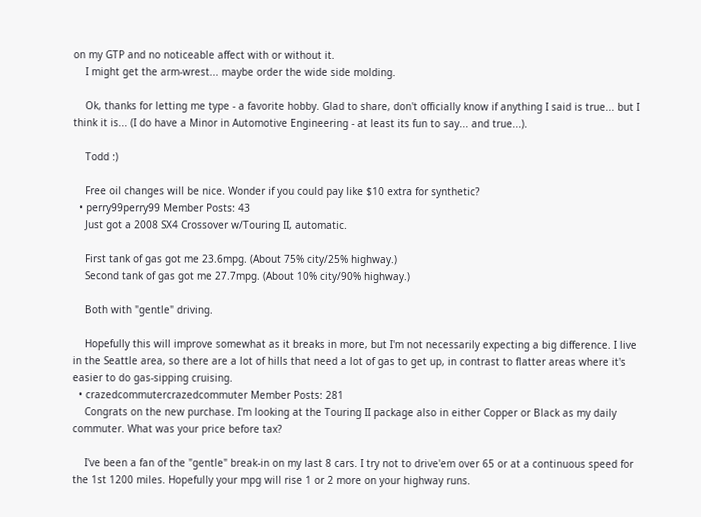on my GTP and no noticeable affect with or without it.
    I might get the arm-wrest... maybe order the wide side molding.

    Ok, thanks for letting me type - a favorite hobby. Glad to share, don't officially know if anything I said is true... but I think it is... (I do have a Minor in Automotive Engineering - at least its fun to say... and true...).

    Todd :)

    Free oil changes will be nice. Wonder if you could pay like $10 extra for synthetic?
  • perry99perry99 Member Posts: 43
    Just got a 2008 SX4 Crossover w/Touring II, automatic.

    First tank of gas got me 23.6mpg. (About 75% city/25% highway.)
    Second tank of gas got me 27.7mpg. (About 10% city/90% highway.)

    Both with "gentle" driving.

    Hopefully this will improve somewhat as it breaks in more, but I'm not necessarily expecting a big difference. I live in the Seattle area, so there are a lot of hills that need a lot of gas to get up, in contrast to flatter areas where it's easier to do gas-sipping cruising.
  • crazedcommutercrazedcommuter Member Posts: 281
    Congrats on the new purchase. I'm looking at the Touring II package also in either Copper or Black as my daily commuter. What was your price before tax?

    I've been a fan of the "gentle" break-in on my last 8 cars. I try not to drive'em over 65 or at a continuous speed for the 1st 1200 miles. Hopefully your mpg will rise 1 or 2 more on your highway runs.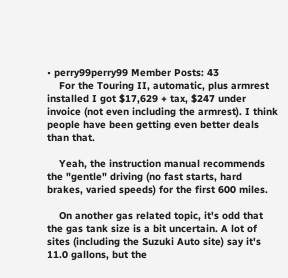• perry99perry99 Member Posts: 43
    For the Touring II, automatic, plus armrest installed I got $17,629 + tax, $247 under invoice (not even including the armrest). I think people have been getting even better deals than that.

    Yeah, the instruction manual recommends the "gentle" driving (no fast starts, hard brakes, varied speeds) for the first 600 miles.

    On another gas related topic, it's odd that the gas tank size is a bit uncertain. A lot of sites (including the Suzuki Auto site) say it's 11.0 gallons, but the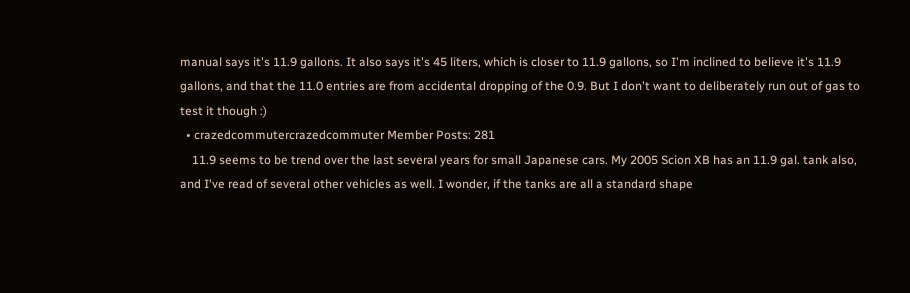manual says it's 11.9 gallons. It also says it's 45 liters, which is closer to 11.9 gallons, so I'm inclined to believe it's 11.9 gallons, and that the 11.0 entries are from accidental dropping of the 0.9. But I don't want to deliberately run out of gas to test it though :)
  • crazedcommutercrazedcommuter Member Posts: 281
    11.9 seems to be trend over the last several years for small Japanese cars. My 2005 Scion XB has an 11.9 gal. tank also, and I've read of several other vehicles as well. I wonder, if the tanks are all a standard shape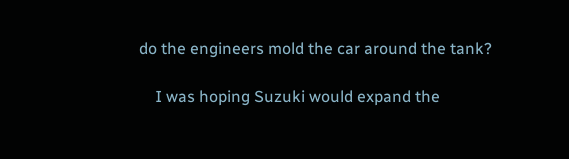do the engineers mold the car around the tank?

    I was hoping Suzuki would expand the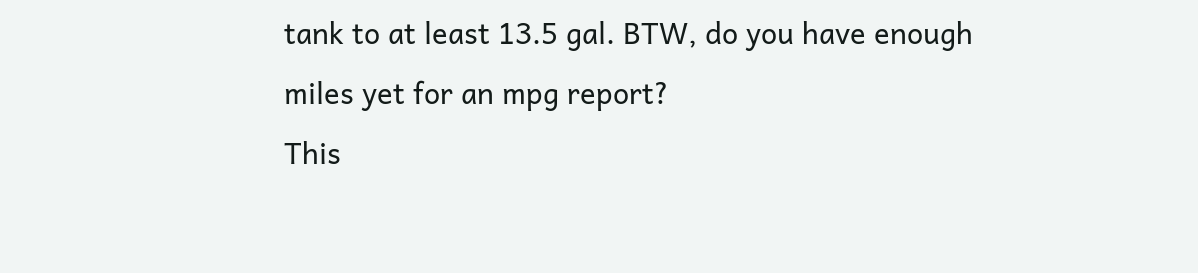tank to at least 13.5 gal. BTW, do you have enough miles yet for an mpg report?
This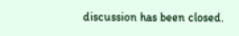discussion has been closed.